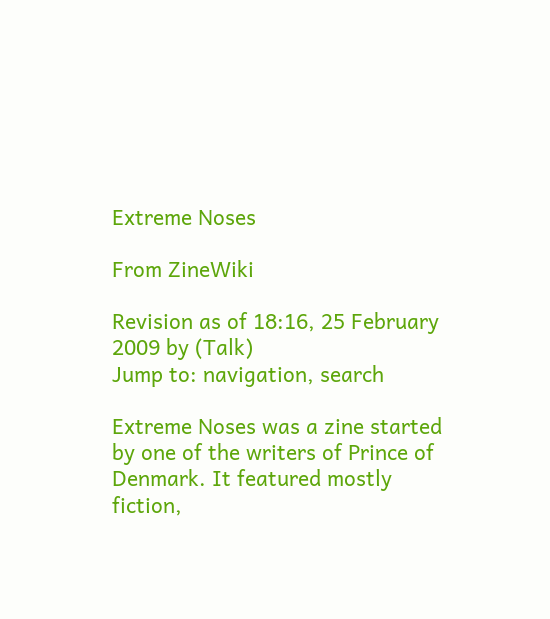Extreme Noses

From ZineWiki

Revision as of 18:16, 25 February 2009 by (Talk)
Jump to: navigation, search

Extreme Noses was a zine started by one of the writers of Prince of Denmark. It featured mostly fiction,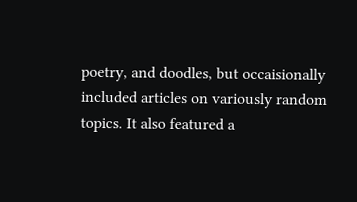poetry, and doodles, but occaisionally included articles on variously random topics. It also featured a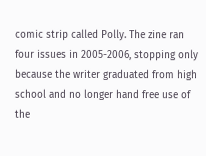comic strip called Polly. The zine ran four issues in 2005-2006, stopping only because the writer graduated from high school and no longer hand free use of the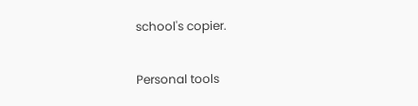school's copier.

Personal tools